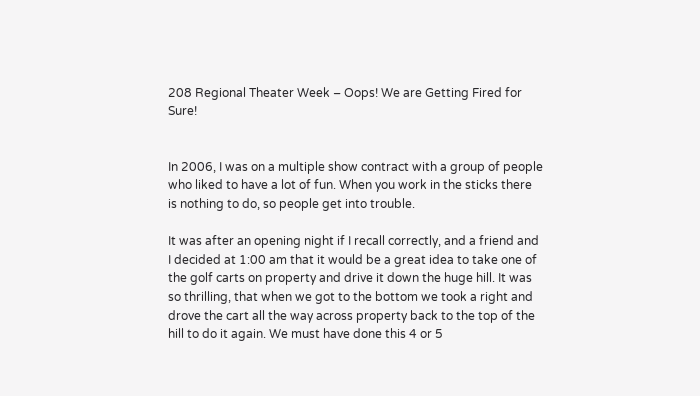208 Regional Theater Week – Oops! We are Getting Fired for Sure!


In 2006, I was on a multiple show contract with a group of people who liked to have a lot of fun. When you work in the sticks there is nothing to do, so people get into trouble.

It was after an opening night if I recall correctly, and a friend and I decided at 1:00 am that it would be a great idea to take one of the golf carts on property and drive it down the huge hill. It was so thrilling, that when we got to the bottom we took a right and drove the cart all the way across property back to the top of the hill to do it again. We must have done this 4 or 5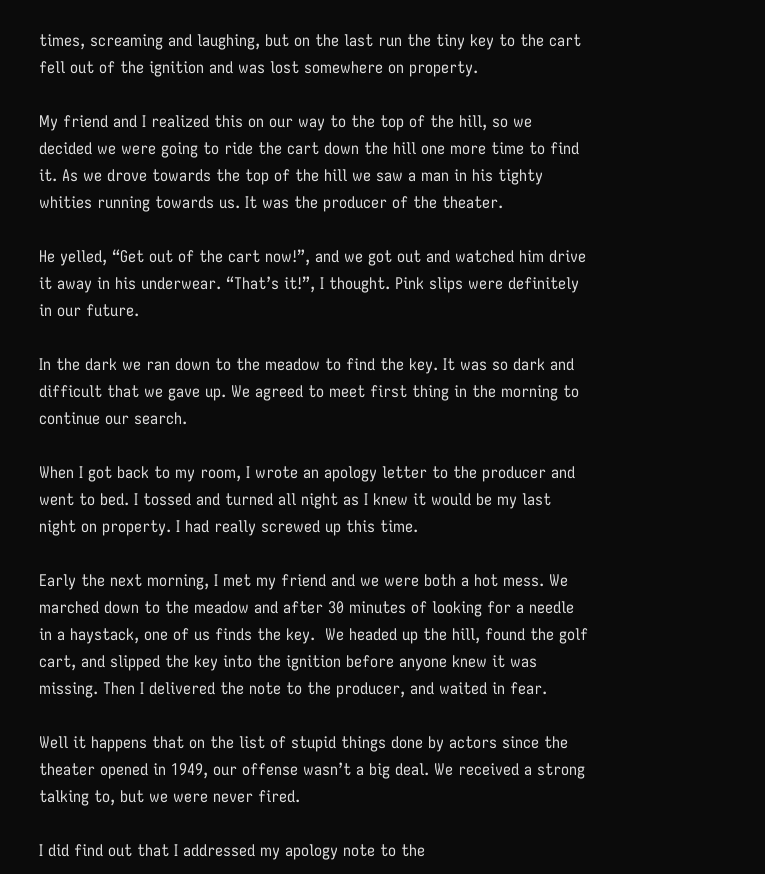times, screaming and laughing, but on the last run the tiny key to the cart fell out of the ignition and was lost somewhere on property.

My friend and I realized this on our way to the top of the hill, so we decided we were going to ride the cart down the hill one more time to find it. As we drove towards the top of the hill we saw a man in his tighty whities running towards us. It was the producer of the theater.

He yelled, “Get out of the cart now!”, and we got out and watched him drive it away in his underwear. “That’s it!”, I thought. Pink slips were definitely in our future.

In the dark we ran down to the meadow to find the key. It was so dark and difficult that we gave up. We agreed to meet first thing in the morning to continue our search.

When I got back to my room, I wrote an apology letter to the producer and went to bed. I tossed and turned all night as I knew it would be my last night on property. I had really screwed up this time.

Early the next morning, I met my friend and we were both a hot mess. We marched down to the meadow and after 30 minutes of looking for a needle in a haystack, one of us finds the key.  We headed up the hill, found the golf cart, and slipped the key into the ignition before anyone knew it was missing. Then I delivered the note to the producer, and waited in fear.

Well it happens that on the list of stupid things done by actors since the theater opened in 1949, our offense wasn’t a big deal. We received a strong talking to, but we were never fired.

I did find out that I addressed my apology note to the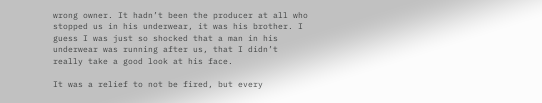wrong owner. It hadn’t been the producer at all who stopped us in his underwear, it was his brother. I guess I was just so shocked that a man in his underwear was running after us, that I didn’t really take a good look at his face.

It was a relief to not be fired, but every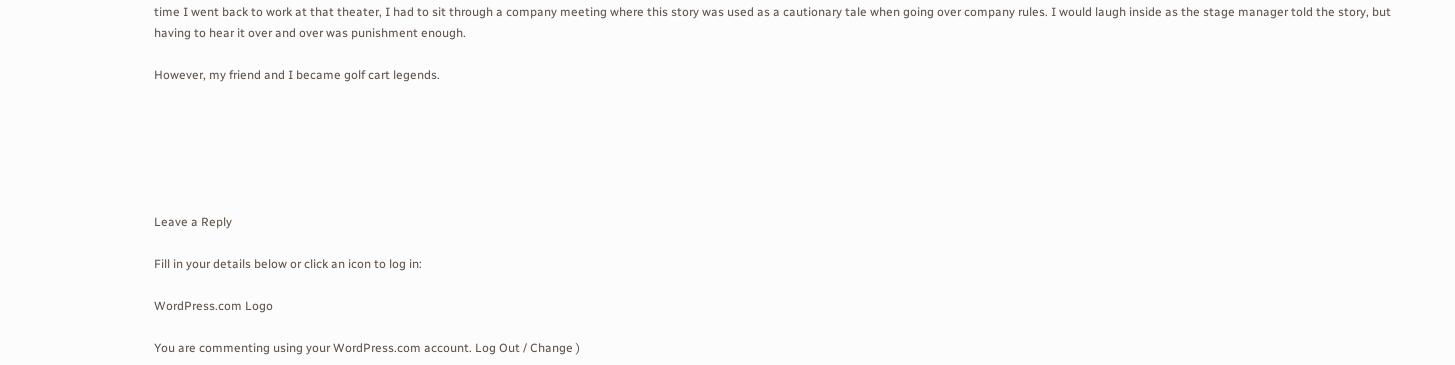time I went back to work at that theater, I had to sit through a company meeting where this story was used as a cautionary tale when going over company rules. I would laugh inside as the stage manager told the story, but having to hear it over and over was punishment enough.

However, my friend and I became golf cart legends.






Leave a Reply

Fill in your details below or click an icon to log in:

WordPress.com Logo

You are commenting using your WordPress.com account. Log Out / Change )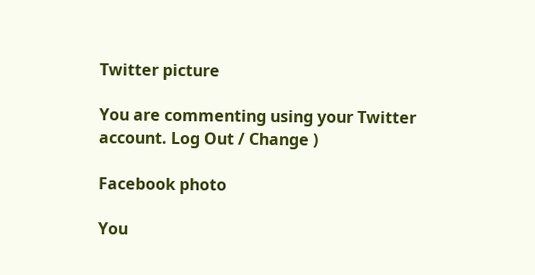Twitter picture

You are commenting using your Twitter account. Log Out / Change )

Facebook photo

You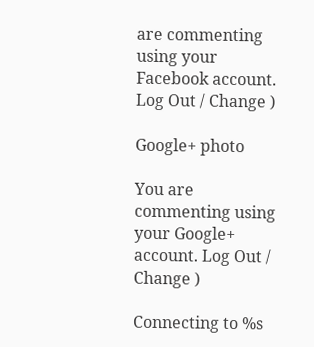are commenting using your Facebook account. Log Out / Change )

Google+ photo

You are commenting using your Google+ account. Log Out / Change )

Connecting to %s